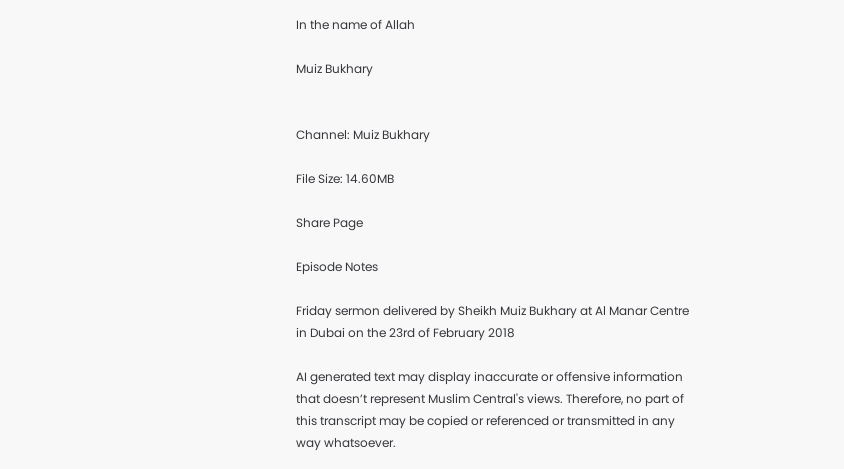In the name of Allah

Muiz Bukhary


Channel: Muiz Bukhary

File Size: 14.60MB

Share Page

Episode Notes

Friday sermon delivered by Sheikh Muiz Bukhary at Al Manar Centre in Dubai on the 23rd of February 2018

AI generated text may display inaccurate or offensive information that doesn’t represent Muslim Central's views. Therefore, no part of this transcript may be copied or referenced or transmitted in any way whatsoever.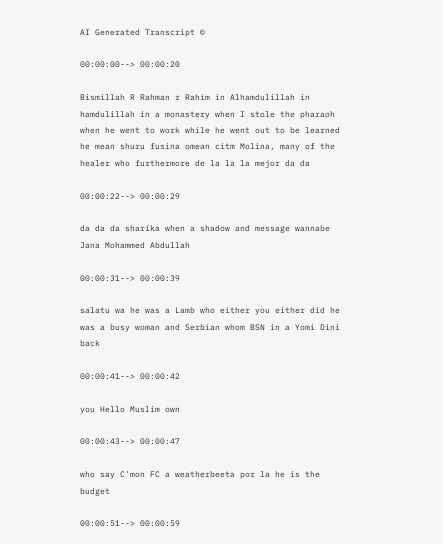AI Generated Transcript ©

00:00:00--> 00:00:20

Bismillah R Rahman r Rahim in Alhamdulillah in hamdulillah in a monastery when I stole the pharaoh when he went to work while he went out to be learned he mean shuru fusina omean citm Molina, many of the healer who furthermore de la la la mejor da da

00:00:22--> 00:00:29

da da da sharika when a shadow and message wannabe Jana Mohammed Abdullah

00:00:31--> 00:00:39

salatu wa he was a Lamb who either you either did he was a busy woman and Serbian whom BSN in a Yomi Dini back

00:00:41--> 00:00:42

you Hello Muslim own

00:00:43--> 00:00:47

who say C'mon FC a weatherbeeta por la he is the budget

00:00:51--> 00:00:59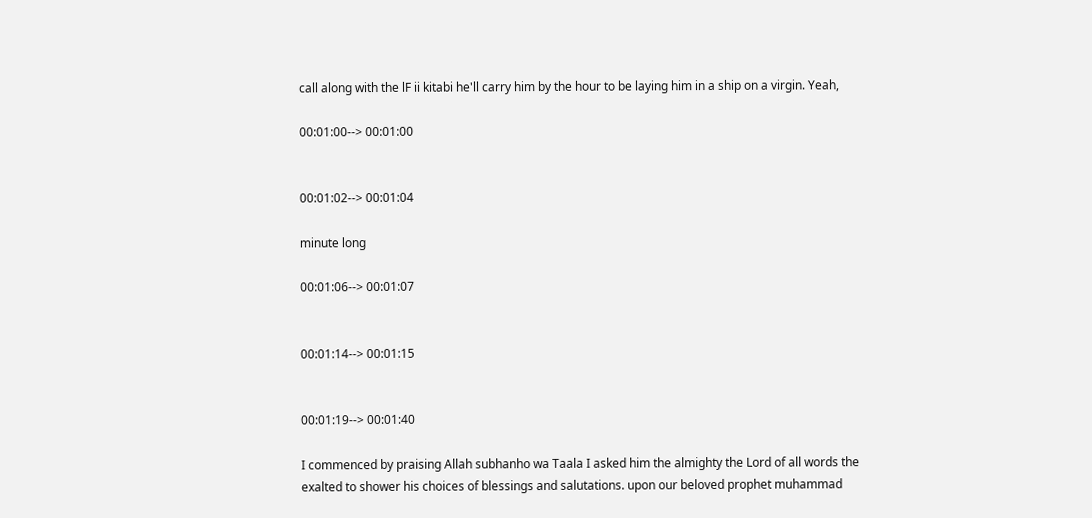call along with the lF ii kitabi he'll carry him by the hour to be laying him in a ship on a virgin. Yeah,

00:01:00--> 00:01:00


00:01:02--> 00:01:04

minute long

00:01:06--> 00:01:07


00:01:14--> 00:01:15


00:01:19--> 00:01:40

I commenced by praising Allah subhanho wa Taala I asked him the almighty the Lord of all words the exalted to shower his choices of blessings and salutations. upon our beloved prophet muhammad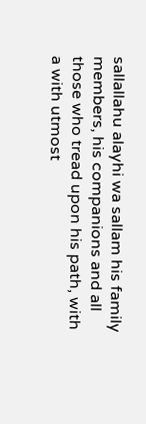sallallahu alayhi wa sallam his family members, his companions and all those who tread upon his path, with a with utmost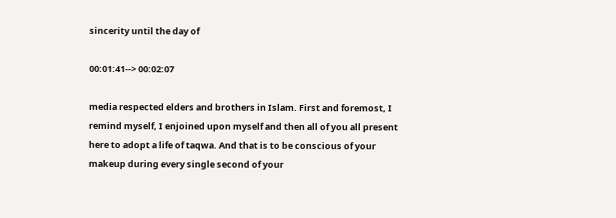sincerity until the day of

00:01:41--> 00:02:07

media respected elders and brothers in Islam. First and foremost, I remind myself, I enjoined upon myself and then all of you all present here to adopt a life of taqwa. And that is to be conscious of your makeup during every single second of your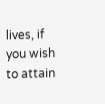lives, if you wish to attain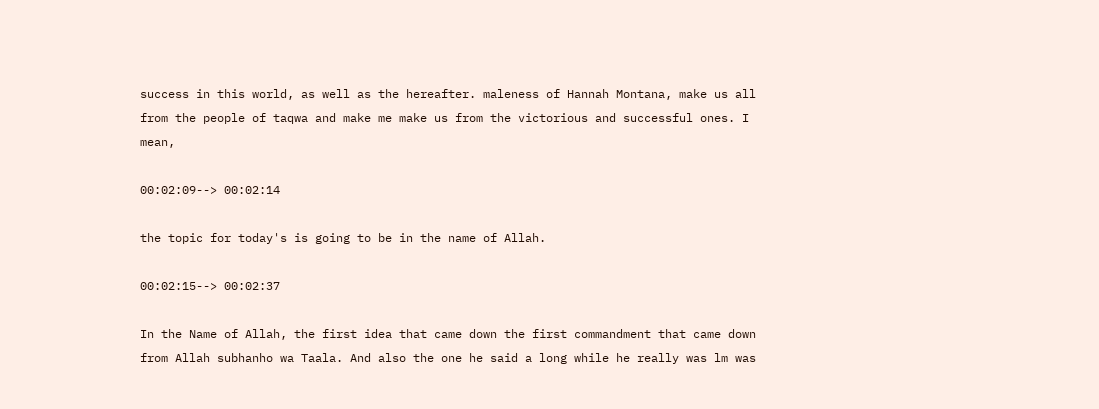success in this world, as well as the hereafter. maleness of Hannah Montana, make us all from the people of taqwa and make me make us from the victorious and successful ones. I mean,

00:02:09--> 00:02:14

the topic for today's is going to be in the name of Allah.

00:02:15--> 00:02:37

In the Name of Allah, the first idea that came down the first commandment that came down from Allah subhanho wa Taala. And also the one he said a long while he really was lm was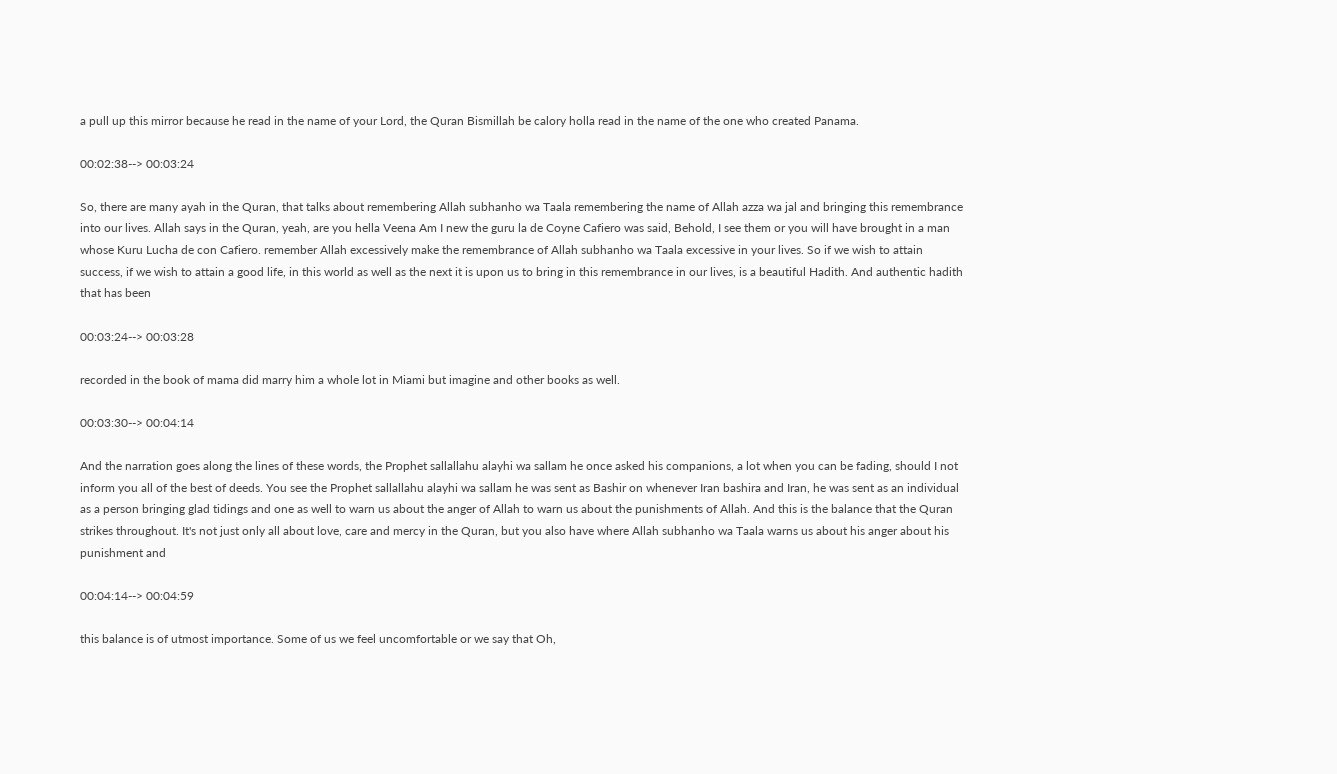a pull up this mirror because he read in the name of your Lord, the Quran Bismillah be calory holla read in the name of the one who created Panama.

00:02:38--> 00:03:24

So, there are many ayah in the Quran, that talks about remembering Allah subhanho wa Taala remembering the name of Allah azza wa jal and bringing this remembrance into our lives. Allah says in the Quran, yeah, are you hella Veena Am I new the guru la de Coyne Cafiero was said, Behold, I see them or you will have brought in a man whose Kuru Lucha de con Cafiero. remember Allah excessively make the remembrance of Allah subhanho wa Taala excessive in your lives. So if we wish to attain success, if we wish to attain a good life, in this world as well as the next it is upon us to bring in this remembrance in our lives, is a beautiful Hadith. And authentic hadith that has been

00:03:24--> 00:03:28

recorded in the book of mama did marry him a whole lot in Miami but imagine and other books as well.

00:03:30--> 00:04:14

And the narration goes along the lines of these words, the Prophet sallallahu alayhi wa sallam he once asked his companions, a lot when you can be fading, should I not inform you all of the best of deeds. You see the Prophet sallallahu alayhi wa sallam he was sent as Bashir on whenever Iran bashira and Iran, he was sent as an individual as a person bringing glad tidings and one as well to warn us about the anger of Allah to warn us about the punishments of Allah. And this is the balance that the Quran strikes throughout. It's not just only all about love, care and mercy in the Quran, but you also have where Allah subhanho wa Taala warns us about his anger about his punishment and

00:04:14--> 00:04:59

this balance is of utmost importance. Some of us we feel uncomfortable or we say that Oh,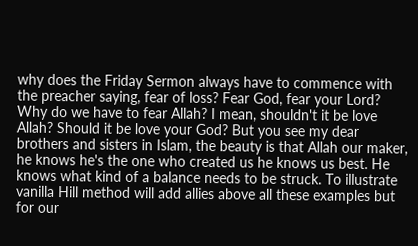why does the Friday Sermon always have to commence with the preacher saying, fear of loss? Fear God, fear your Lord? Why do we have to fear Allah? I mean, shouldn't it be love Allah? Should it be love your God? But you see my dear brothers and sisters in Islam, the beauty is that Allah our maker, he knows he's the one who created us he knows us best. He knows what kind of a balance needs to be struck. To illustrate vanilla Hill method will add allies above all these examples but for our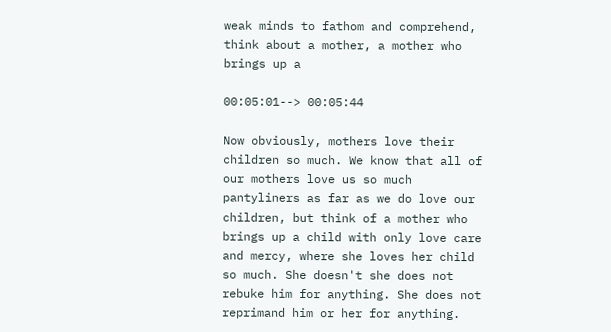weak minds to fathom and comprehend, think about a mother, a mother who brings up a

00:05:01--> 00:05:44

Now obviously, mothers love their children so much. We know that all of our mothers love us so much pantyliners as far as we do love our children, but think of a mother who brings up a child with only love care and mercy, where she loves her child so much. She doesn't she does not rebuke him for anything. She does not reprimand him or her for anything.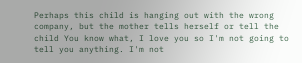Perhaps this child is hanging out with the wrong company, but the mother tells herself or tell the child You know what, I love you so I'm not going to tell you anything. I'm not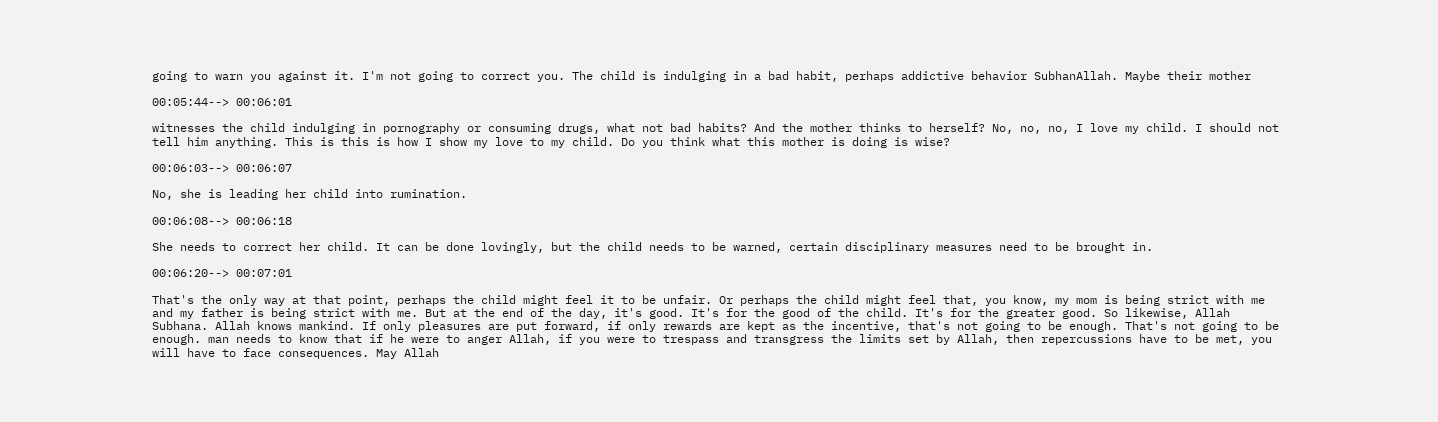going to warn you against it. I'm not going to correct you. The child is indulging in a bad habit, perhaps addictive behavior SubhanAllah. Maybe their mother

00:05:44--> 00:06:01

witnesses the child indulging in pornography or consuming drugs, what not bad habits? And the mother thinks to herself? No, no, no, I love my child. I should not tell him anything. This is this is how I show my love to my child. Do you think what this mother is doing is wise?

00:06:03--> 00:06:07

No, she is leading her child into rumination.

00:06:08--> 00:06:18

She needs to correct her child. It can be done lovingly, but the child needs to be warned, certain disciplinary measures need to be brought in.

00:06:20--> 00:07:01

That's the only way at that point, perhaps the child might feel it to be unfair. Or perhaps the child might feel that, you know, my mom is being strict with me and my father is being strict with me. But at the end of the day, it's good. It's for the good of the child. It's for the greater good. So likewise, Allah Subhana. Allah knows mankind. If only pleasures are put forward, if only rewards are kept as the incentive, that's not going to be enough. That's not going to be enough. man needs to know that if he were to anger Allah, if you were to trespass and transgress the limits set by Allah, then repercussions have to be met, you will have to face consequences. May Allah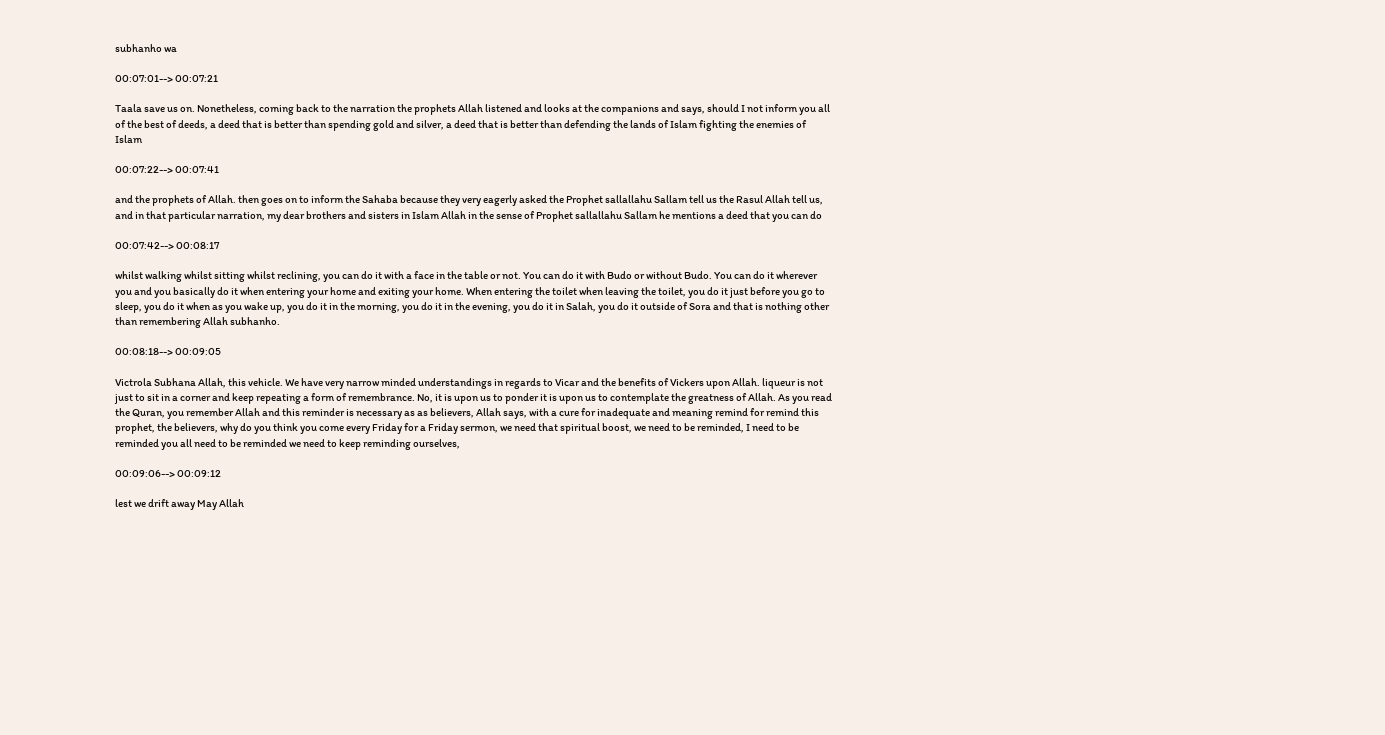subhanho wa

00:07:01--> 00:07:21

Taala save us on. Nonetheless, coming back to the narration the prophets Allah listened and looks at the companions and says, should I not inform you all of the best of deeds, a deed that is better than spending gold and silver, a deed that is better than defending the lands of Islam fighting the enemies of Islam

00:07:22--> 00:07:41

and the prophets of Allah. then goes on to inform the Sahaba because they very eagerly asked the Prophet sallallahu Sallam tell us the Rasul Allah tell us, and in that particular narration, my dear brothers and sisters in Islam Allah in the sense of Prophet sallallahu Sallam he mentions a deed that you can do

00:07:42--> 00:08:17

whilst walking whilst sitting whilst reclining, you can do it with a face in the table or not. You can do it with Budo or without Budo. You can do it wherever you and you basically do it when entering your home and exiting your home. When entering the toilet when leaving the toilet, you do it just before you go to sleep, you do it when as you wake up, you do it in the morning, you do it in the evening, you do it in Salah, you do it outside of Sora and that is nothing other than remembering Allah subhanho.

00:08:18--> 00:09:05

Victrola Subhana Allah, this vehicle. We have very narrow minded understandings in regards to Vicar and the benefits of Vickers upon Allah. liqueur is not just to sit in a corner and keep repeating a form of remembrance. No, it is upon us to ponder it is upon us to contemplate the greatness of Allah. As you read the Quran, you remember Allah and this reminder is necessary as as believers, Allah says, with a cure for inadequate and meaning remind for remind this prophet, the believers, why do you think you come every Friday for a Friday sermon, we need that spiritual boost, we need to be reminded, I need to be reminded you all need to be reminded we need to keep reminding ourselves,

00:09:06--> 00:09:12

lest we drift away May Allah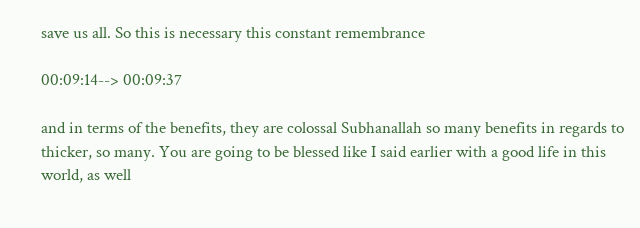save us all. So this is necessary this constant remembrance

00:09:14--> 00:09:37

and in terms of the benefits, they are colossal Subhanallah so many benefits in regards to thicker, so many. You are going to be blessed like I said earlier with a good life in this world, as well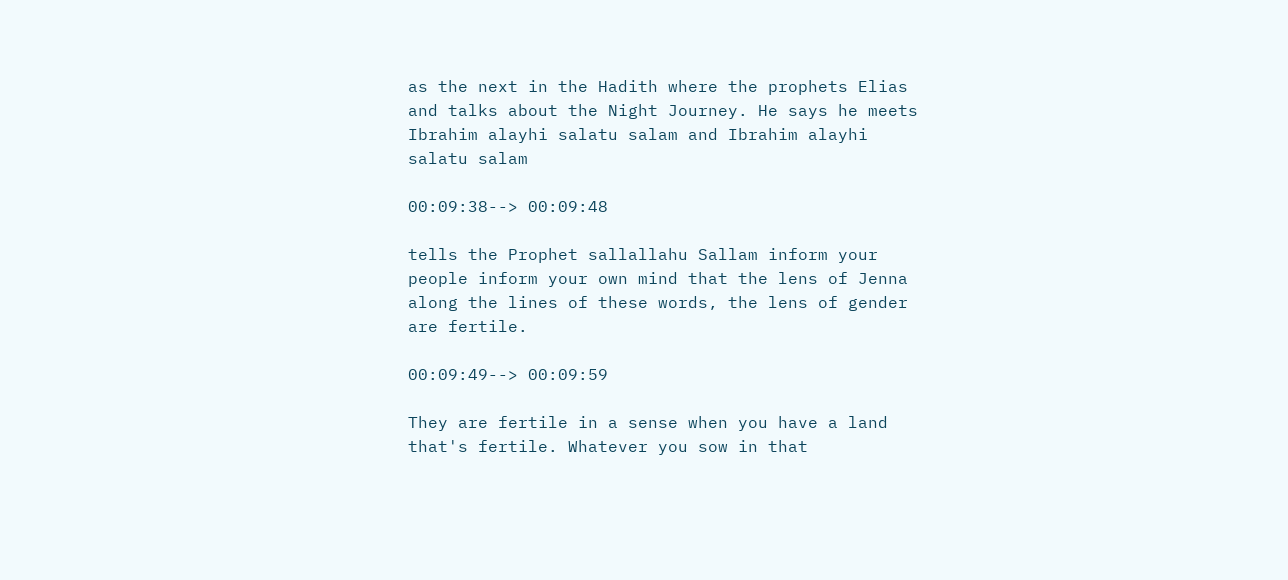as the next in the Hadith where the prophets Elias and talks about the Night Journey. He says he meets Ibrahim alayhi salatu salam and Ibrahim alayhi salatu salam

00:09:38--> 00:09:48

tells the Prophet sallallahu Sallam inform your people inform your own mind that the lens of Jenna along the lines of these words, the lens of gender are fertile.

00:09:49--> 00:09:59

They are fertile in a sense when you have a land that's fertile. Whatever you sow in that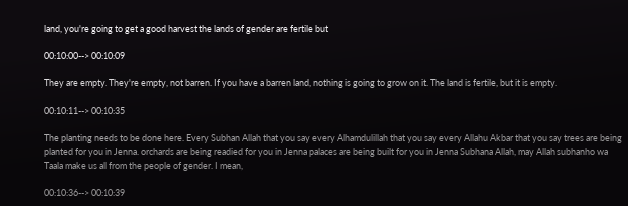land, you're going to get a good harvest the lands of gender are fertile but

00:10:00--> 00:10:09

They are empty. They're empty, not barren. If you have a barren land, nothing is going to grow on it. The land is fertile, but it is empty.

00:10:11--> 00:10:35

The planting needs to be done here. Every Subhan Allah that you say every Alhamdulillah that you say every Allahu Akbar that you say trees are being planted for you in Jenna. orchards are being readied for you in Jenna palaces are being built for you in Jenna Subhana Allah, may Allah subhanho wa Taala make us all from the people of gender. I mean,

00:10:36--> 00:10:39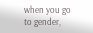when you go to gender,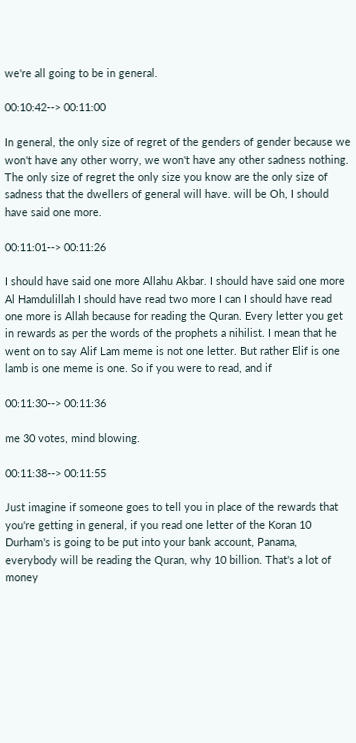we're all going to be in general.

00:10:42--> 00:11:00

In general, the only size of regret of the genders of gender because we won't have any other worry, we won't have any other sadness nothing. The only size of regret the only size you know are the only size of sadness that the dwellers of general will have. will be Oh, I should have said one more.

00:11:01--> 00:11:26

I should have said one more Allahu Akbar. I should have said one more Al Hamdulillah I should have read two more I can I should have read one more is Allah because for reading the Quran. Every letter you get in rewards as per the words of the prophets a nihilist. I mean that he went on to say Alif Lam meme is not one letter. But rather Elif is one lamb is one meme is one. So if you were to read, and if

00:11:30--> 00:11:36

me 30 votes, mind blowing.

00:11:38--> 00:11:55

Just imagine if someone goes to tell you in place of the rewards that you're getting in general, if you read one letter of the Koran 10 Durham's is going to be put into your bank account, Panama, everybody will be reading the Quran, why 10 billion. That's a lot of money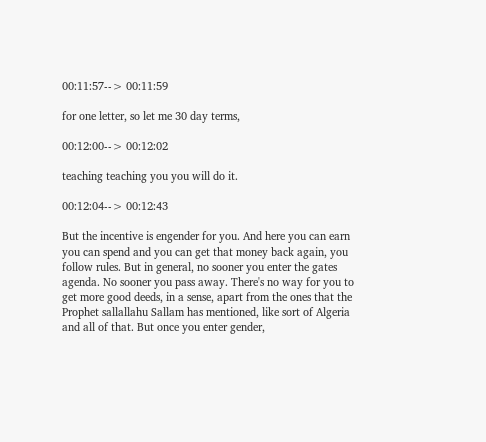00:11:57--> 00:11:59

for one letter, so let me 30 day terms,

00:12:00--> 00:12:02

teaching teaching you you will do it.

00:12:04--> 00:12:43

But the incentive is engender for you. And here you can earn you can spend and you can get that money back again, you follow rules. But in general, no sooner you enter the gates agenda. No sooner you pass away. There's no way for you to get more good deeds, in a sense, apart from the ones that the Prophet sallallahu Sallam has mentioned, like sort of Algeria and all of that. But once you enter gender,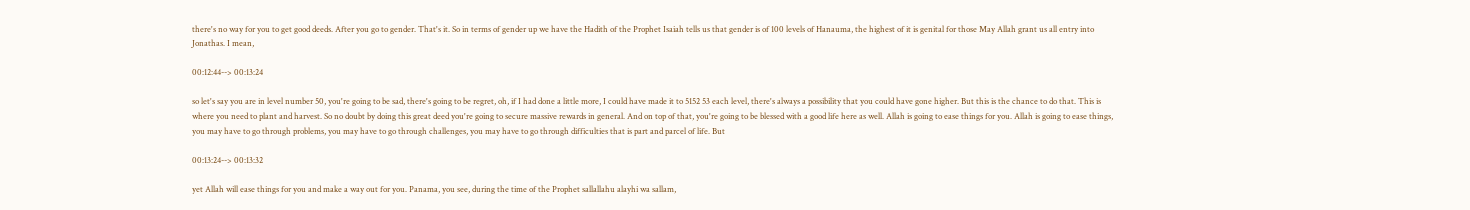there's no way for you to get good deeds. After you go to gender. That's it. So in terms of gender up we have the Hadith of the Prophet Isaiah tells us that gender is of 100 levels of Hanauma, the highest of it is genital for those May Allah grant us all entry into Jonathas. I mean,

00:12:44--> 00:13:24

so let's say you are in level number 50, you're going to be sad, there's going to be regret, oh, if I had done a little more, I could have made it to 5152 53 each level, there's always a possibility that you could have gone higher. But this is the chance to do that. This is where you need to plant and harvest. So no doubt by doing this great deed you're going to secure massive rewards in general. And on top of that, you're going to be blessed with a good life here as well. Allah is going to ease things for you. Allah is going to ease things, you may have to go through problems, you may have to go through challenges, you may have to go through difficulties that is part and parcel of life. But

00:13:24--> 00:13:32

yet Allah will ease things for you and make a way out for you. Panama, you see, during the time of the Prophet sallallahu alayhi wa sallam,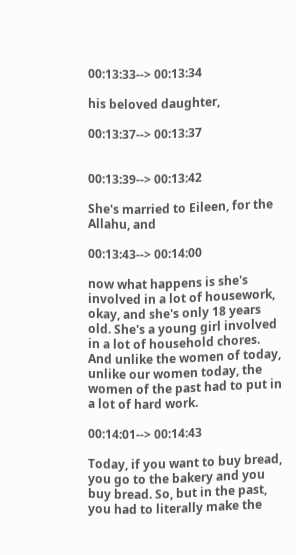00:13:33--> 00:13:34

his beloved daughter,

00:13:37--> 00:13:37


00:13:39--> 00:13:42

She's married to Eileen, for the Allahu, and

00:13:43--> 00:14:00

now what happens is she's involved in a lot of housework, okay, and she's only 18 years old. She's a young girl involved in a lot of household chores. And unlike the women of today, unlike our women today, the women of the past had to put in a lot of hard work.

00:14:01--> 00:14:43

Today, if you want to buy bread, you go to the bakery and you buy bread. So, but in the past, you had to literally make the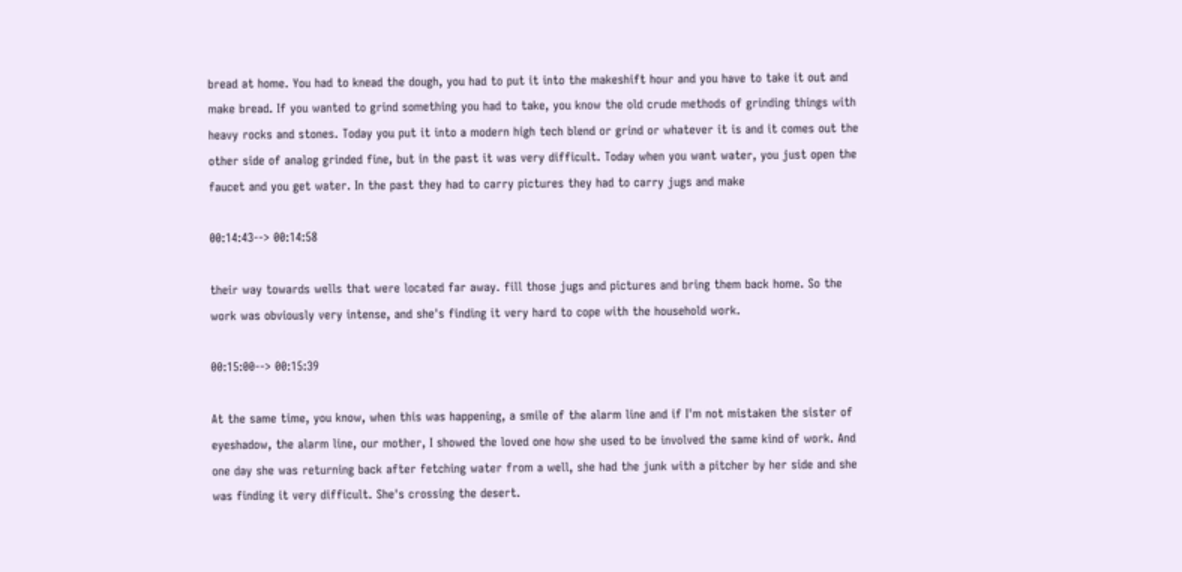bread at home. You had to knead the dough, you had to put it into the makeshift hour and you have to take it out and make bread. If you wanted to grind something you had to take, you know the old crude methods of grinding things with heavy rocks and stones. Today you put it into a modern high tech blend or grind or whatever it is and it comes out the other side of analog grinded fine, but in the past it was very difficult. Today when you want water, you just open the faucet and you get water. In the past they had to carry pictures they had to carry jugs and make

00:14:43--> 00:14:58

their way towards wells that were located far away. fill those jugs and pictures and bring them back home. So the work was obviously very intense, and she's finding it very hard to cope with the household work.

00:15:00--> 00:15:39

At the same time, you know, when this was happening, a smile of the alarm line and if I'm not mistaken the sister of eyeshadow, the alarm line, our mother, I showed the loved one how she used to be involved the same kind of work. And one day she was returning back after fetching water from a well, she had the junk with a pitcher by her side and she was finding it very difficult. She's crossing the desert.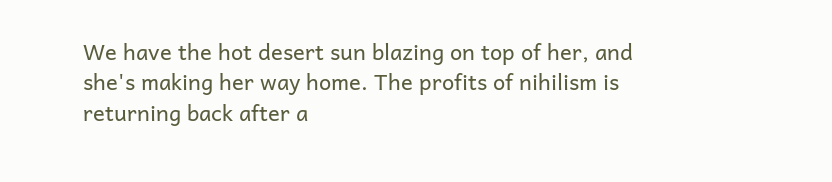We have the hot desert sun blazing on top of her, and she's making her way home. The profits of nihilism is returning back after a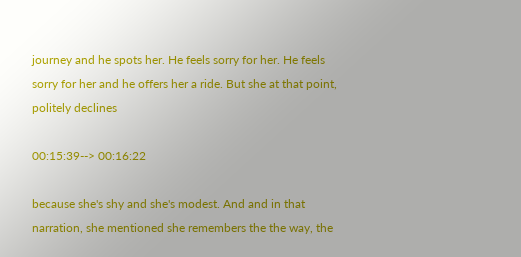journey and he spots her. He feels sorry for her. He feels sorry for her and he offers her a ride. But she at that point, politely declines

00:15:39--> 00:16:22

because she's shy and she's modest. And and in that narration, she mentioned she remembers the the way, the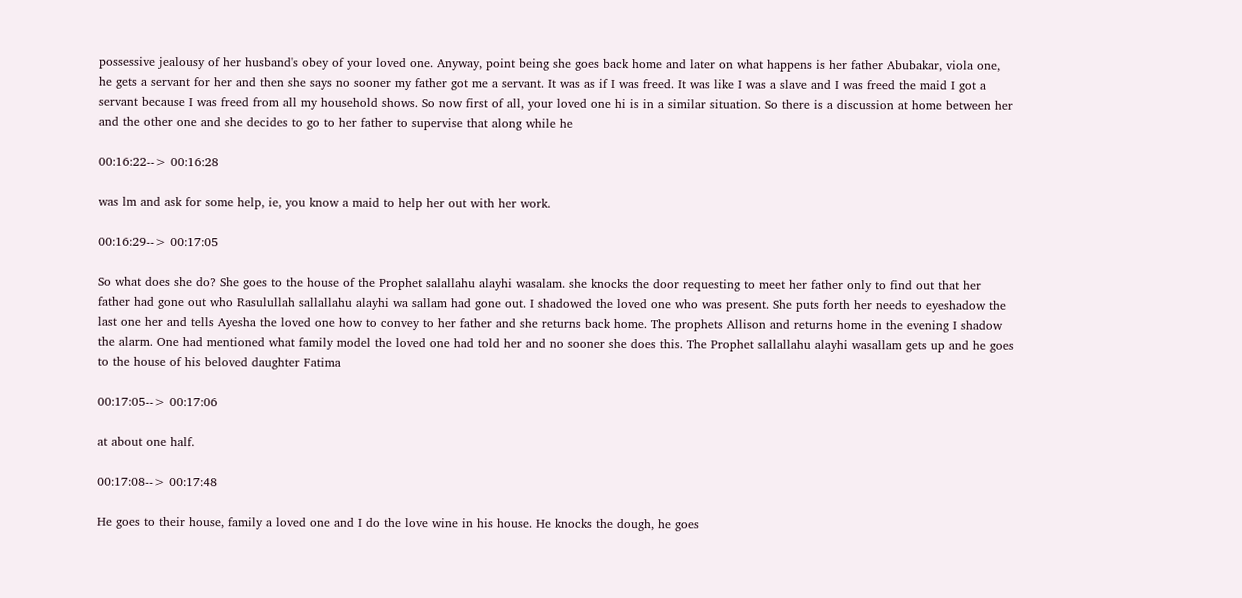possessive jealousy of her husband's obey of your loved one. Anyway, point being she goes back home and later on what happens is her father Abubakar, viola one, he gets a servant for her and then she says no sooner my father got me a servant. It was as if I was freed. It was like I was a slave and I was freed the maid I got a servant because I was freed from all my household shows. So now first of all, your loved one hi is in a similar situation. So there is a discussion at home between her and the other one and she decides to go to her father to supervise that along while he

00:16:22--> 00:16:28

was lm and ask for some help, ie, you know a maid to help her out with her work.

00:16:29--> 00:17:05

So what does she do? She goes to the house of the Prophet salallahu alayhi wasalam. she knocks the door requesting to meet her father only to find out that her father had gone out who Rasulullah sallallahu alayhi wa sallam had gone out. I shadowed the loved one who was present. She puts forth her needs to eyeshadow the last one her and tells Ayesha the loved one how to convey to her father and she returns back home. The prophets Allison and returns home in the evening I shadow the alarm. One had mentioned what family model the loved one had told her and no sooner she does this. The Prophet sallallahu alayhi wasallam gets up and he goes to the house of his beloved daughter Fatima

00:17:05--> 00:17:06

at about one half.

00:17:08--> 00:17:48

He goes to their house, family a loved one and I do the love wine in his house. He knocks the dough, he goes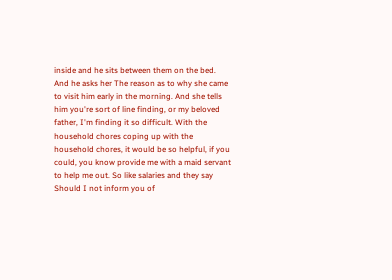inside and he sits between them on the bed. And he asks her The reason as to why she came to visit him early in the morning. And she tells him you're sort of line finding, or my beloved father, I'm finding it so difficult. With the household chores coping up with the household chores, it would be so helpful, if you could, you know provide me with a maid servant to help me out. So like salaries and they say Should I not inform you of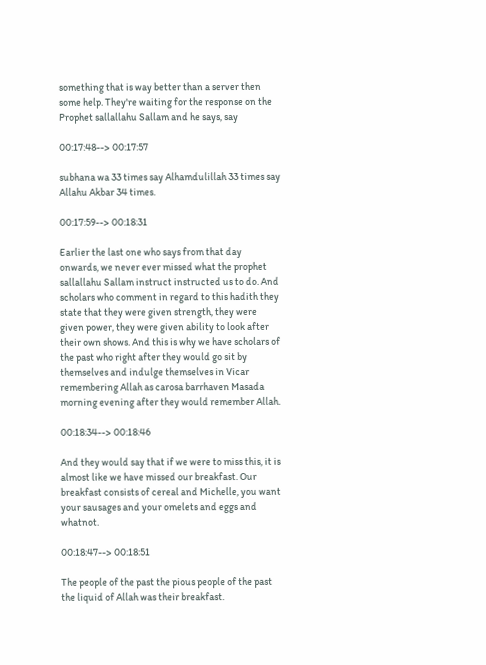something that is way better than a server then some help. They're waiting for the response on the Prophet sallallahu Sallam and he says, say

00:17:48--> 00:17:57

subhana wa 33 times say Alhamdulillah 33 times say Allahu Akbar 34 times.

00:17:59--> 00:18:31

Earlier the last one who says from that day onwards, we never ever missed what the prophet sallallahu Sallam instruct instructed us to do. And scholars who comment in regard to this hadith they state that they were given strength, they were given power, they were given ability to look after their own shows. And this is why we have scholars of the past who right after they would go sit by themselves and indulge themselves in Vicar remembering Allah as carosa barrhaven Masada morning evening after they would remember Allah.

00:18:34--> 00:18:46

And they would say that if we were to miss this, it is almost like we have missed our breakfast. Our breakfast consists of cereal and Michelle, you want your sausages and your omelets and eggs and whatnot.

00:18:47--> 00:18:51

The people of the past the pious people of the past the liquid of Allah was their breakfast.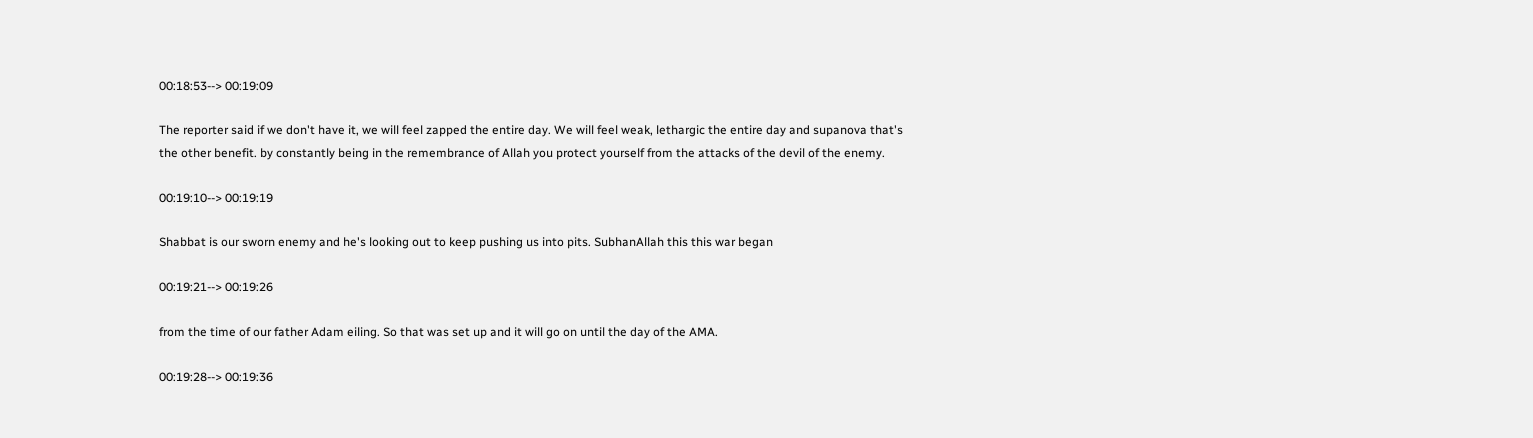00:18:53--> 00:19:09

The reporter said if we don't have it, we will feel zapped the entire day. We will feel weak, lethargic the entire day and supanova that's the other benefit. by constantly being in the remembrance of Allah you protect yourself from the attacks of the devil of the enemy.

00:19:10--> 00:19:19

Shabbat is our sworn enemy and he's looking out to keep pushing us into pits. SubhanAllah this this war began

00:19:21--> 00:19:26

from the time of our father Adam eiling. So that was set up and it will go on until the day of the AMA.

00:19:28--> 00:19:36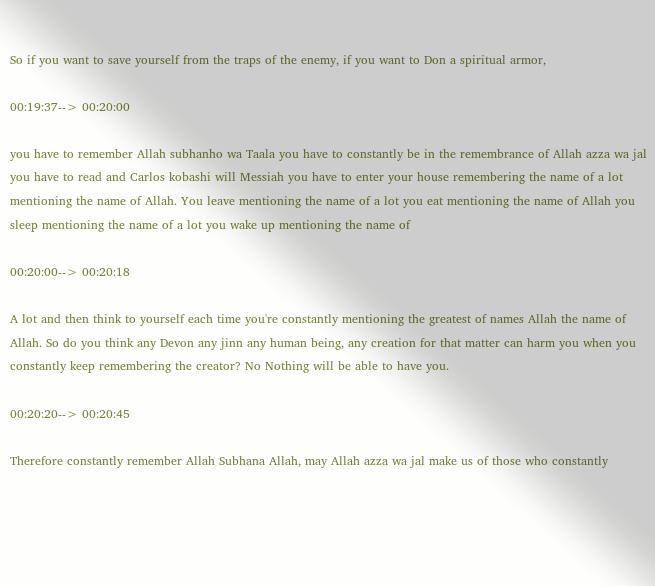So if you want to save yourself from the traps of the enemy, if you want to Don a spiritual armor,

00:19:37--> 00:20:00

you have to remember Allah subhanho wa Taala you have to constantly be in the remembrance of Allah azza wa jal you have to read and Carlos kobashi will Messiah you have to enter your house remembering the name of a lot mentioning the name of Allah. You leave mentioning the name of a lot you eat mentioning the name of Allah you sleep mentioning the name of a lot you wake up mentioning the name of

00:20:00--> 00:20:18

A lot and then think to yourself each time you're constantly mentioning the greatest of names Allah the name of Allah. So do you think any Devon any jinn any human being, any creation for that matter can harm you when you constantly keep remembering the creator? No Nothing will be able to have you.

00:20:20--> 00:20:45

Therefore constantly remember Allah Subhana Allah, may Allah azza wa jal make us of those who constantly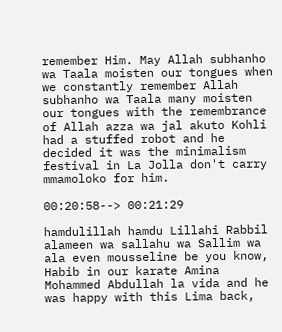remember Him. May Allah subhanho wa Taala moisten our tongues when we constantly remember Allah subhanho wa Taala many moisten our tongues with the remembrance of Allah azza wa jal akuto Kohli had a stuffed robot and he decided it was the minimalism festival in La Jolla don't carry mmamoloko for him.

00:20:58--> 00:21:29

hamdulillah hamdu Lillahi Rabbil alameen wa sallahu wa Sallim wa ala even mousseline be you know, Habib in our karate Amina Mohammed Abdullah la vida and he was happy with this Lima back,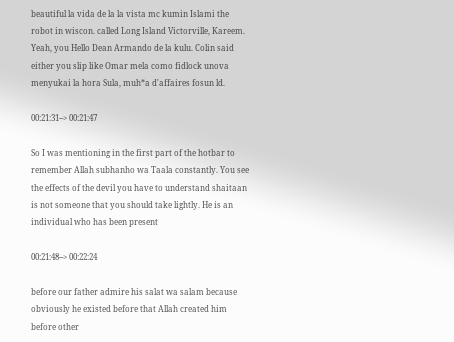beautiful la vida de la la vista mc kumin Islami the robot in wiscon. called Long Island Victorville, Kareem. Yeah, you Hello Dean Armando de la kulu. Colin said either you slip like Omar mela como fidlock unova menyukai la hora Sula, muh*a d'affaires fosun ld.

00:21:31--> 00:21:47

So I was mentioning in the first part of the hotbar to remember Allah subhanho wa Taala constantly. You see the effects of the devil you have to understand shaitaan is not someone that you should take lightly. He is an individual who has been present

00:21:48--> 00:22:24

before our father admire his salat wa salam because obviously he existed before that Allah created him before other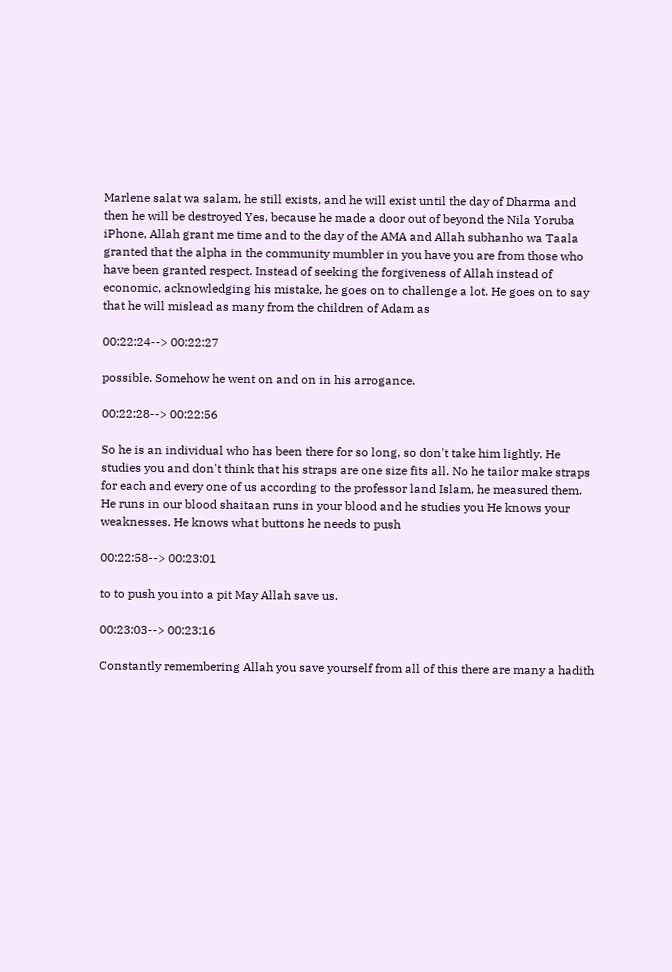Marlene salat wa salam, he still exists, and he will exist until the day of Dharma and then he will be destroyed Yes, because he made a door out of beyond the Nila Yoruba iPhone, Allah grant me time and to the day of the AMA and Allah subhanho wa Taala granted that the alpha in the community mumbler in you have you are from those who have been granted respect. Instead of seeking the forgiveness of Allah instead of economic, acknowledging his mistake, he goes on to challenge a lot. He goes on to say that he will mislead as many from the children of Adam as

00:22:24--> 00:22:27

possible. Somehow he went on and on in his arrogance.

00:22:28--> 00:22:56

So he is an individual who has been there for so long, so don't take him lightly. He studies you and don't think that his straps are one size fits all. No he tailor make straps for each and every one of us according to the professor land Islam, he measured them. He runs in our blood shaitaan runs in your blood and he studies you He knows your weaknesses. He knows what buttons he needs to push

00:22:58--> 00:23:01

to to push you into a pit May Allah save us.

00:23:03--> 00:23:16

Constantly remembering Allah you save yourself from all of this there are many a hadith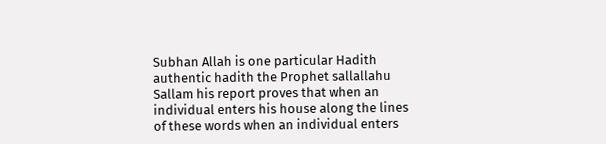Subhan Allah is one particular Hadith authentic hadith the Prophet sallallahu Sallam his report proves that when an individual enters his house along the lines of these words when an individual enters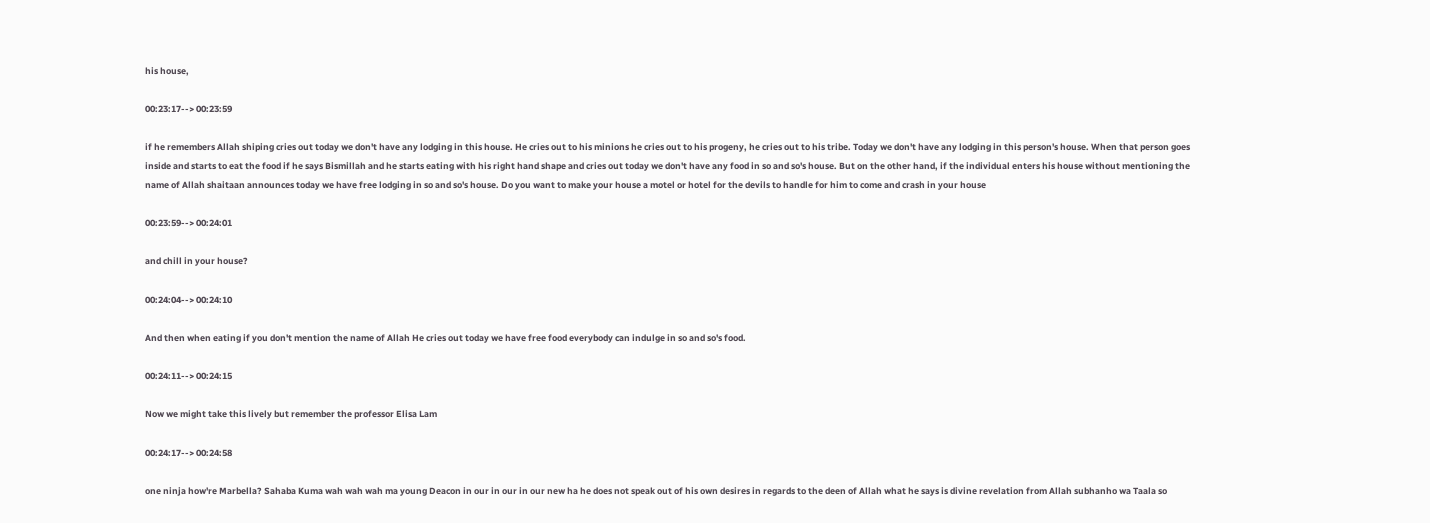his house,

00:23:17--> 00:23:59

if he remembers Allah shiping cries out today we don't have any lodging in this house. He cries out to his minions he cries out to his progeny, he cries out to his tribe. Today we don't have any lodging in this person's house. When that person goes inside and starts to eat the food if he says Bismillah and he starts eating with his right hand shape and cries out today we don't have any food in so and so's house. But on the other hand, if the individual enters his house without mentioning the name of Allah shaitaan announces today we have free lodging in so and so's house. Do you want to make your house a motel or hotel for the devils to handle for him to come and crash in your house

00:23:59--> 00:24:01

and chill in your house?

00:24:04--> 00:24:10

And then when eating if you don't mention the name of Allah He cries out today we have free food everybody can indulge in so and so's food.

00:24:11--> 00:24:15

Now we might take this lively but remember the professor Elisa Lam

00:24:17--> 00:24:58

one ninja how're Marbella? Sahaba Kuma wah wah wah ma young Deacon in our in our in our new ha he does not speak out of his own desires in regards to the deen of Allah what he says is divine revelation from Allah subhanho wa Taala so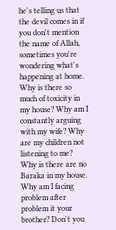he's telling us that the devil comes in if you don't mention the name of Allah, sometimes you're wondering what's happening at home. Why is there so much of toxicity in my house? Why am I constantly arguing with my wife? Why are my children not listening to me? Why is there are no Baraka in my house. Why am I facing problem after problem it your brother? Don't you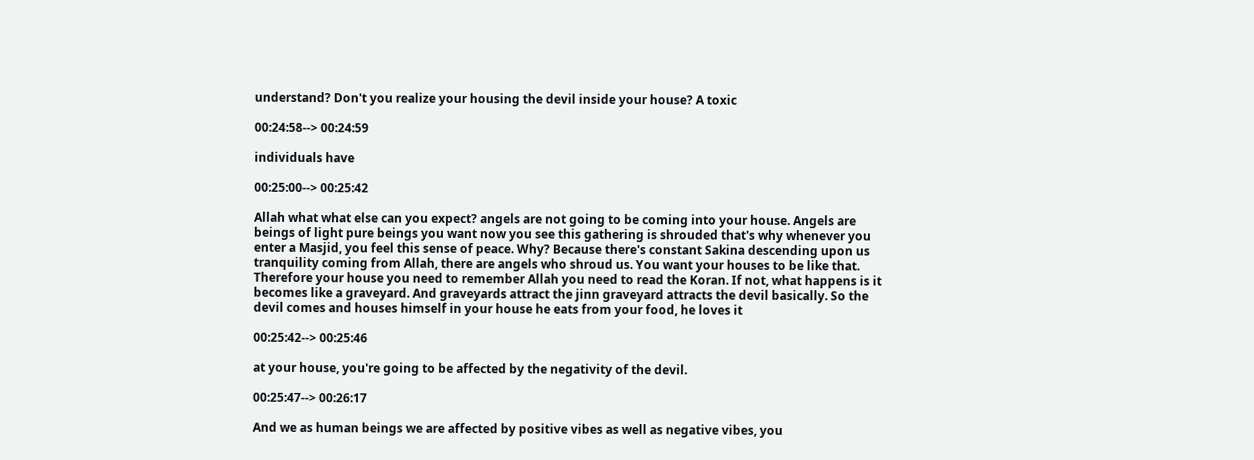understand? Don't you realize your housing the devil inside your house? A toxic

00:24:58--> 00:24:59

individuals have

00:25:00--> 00:25:42

Allah what what else can you expect? angels are not going to be coming into your house. Angels are beings of light pure beings you want now you see this gathering is shrouded that's why whenever you enter a Masjid, you feel this sense of peace. Why? Because there's constant Sakina descending upon us tranquility coming from Allah, there are angels who shroud us. You want your houses to be like that. Therefore your house you need to remember Allah you need to read the Koran. If not, what happens is it becomes like a graveyard. And graveyards attract the jinn graveyard attracts the devil basically. So the devil comes and houses himself in your house he eats from your food, he loves it

00:25:42--> 00:25:46

at your house, you're going to be affected by the negativity of the devil.

00:25:47--> 00:26:17

And we as human beings we are affected by positive vibes as well as negative vibes, you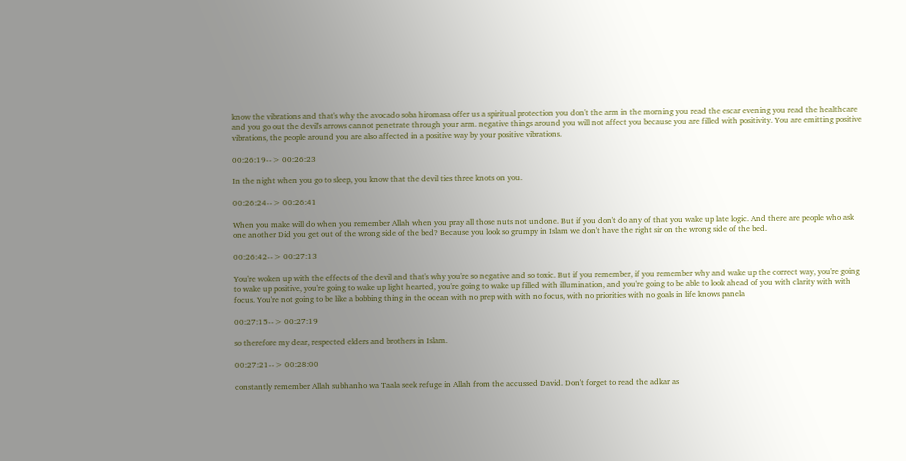know the vibrations and that's why the avocado soba hiromasa offer us a spiritual protection you don't the arm in the morning you read the escar evening you read the healthcare and you go out the devil's arrows cannot penetrate through your arm. negative things around you will not affect you because you are filled with positivity. You are emitting positive vibrations, the people around you are also affected in a positive way by your positive vibrations.

00:26:19--> 00:26:23

In the night when you go to sleep, you know that the devil ties three knots on you.

00:26:24--> 00:26:41

When you make will do when you remember Allah when you pray all those nuts not undone. But if you don't do any of that you wake up late logic. And there are people who ask one another Did you get out of the wrong side of the bed? Because you look so grumpy in Islam we don't have the right sir on the wrong side of the bed.

00:26:42--> 00:27:13

You're woken up with the effects of the devil and that's why you're so negative and so toxic. But if you remember, if you remember why and wake up the correct way, you're going to wake up positive, you're going to wake up light hearted, you're going to wake up filled with illumination, and you're going to be able to look ahead of you with clarity with with focus. You're not going to be like a bobbing thing in the ocean with no prep with with no focus, with no priorities with no goals in life knows panela

00:27:15--> 00:27:19

so therefore my dear, respected elders and brothers in Islam.

00:27:21--> 00:28:00

constantly remember Allah subhanho wa Taala seek refuge in Allah from the accussed David. Don't forget to read the adkar as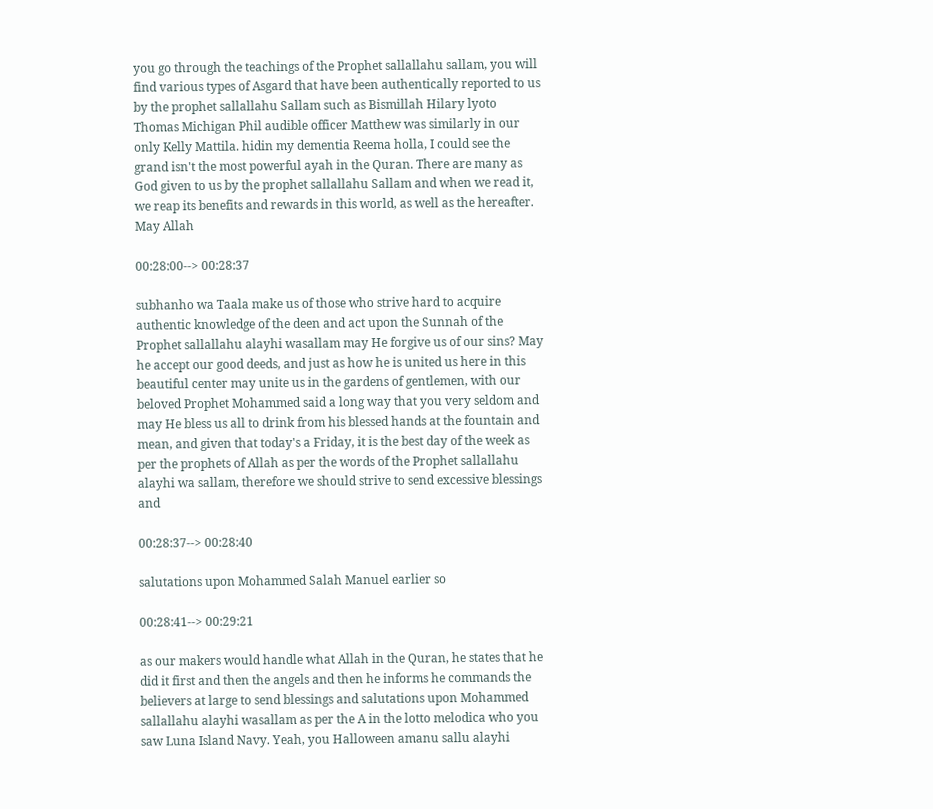you go through the teachings of the Prophet sallallahu sallam, you will find various types of Asgard that have been authentically reported to us by the prophet sallallahu Sallam such as Bismillah Hilary lyoto Thomas Michigan Phil audible officer Matthew was similarly in our only Kelly Mattila. hidin my dementia Reema holla, I could see the grand isn't the most powerful ayah in the Quran. There are many as God given to us by the prophet sallallahu Sallam and when we read it, we reap its benefits and rewards in this world, as well as the hereafter. May Allah

00:28:00--> 00:28:37

subhanho wa Taala make us of those who strive hard to acquire authentic knowledge of the deen and act upon the Sunnah of the Prophet sallallahu alayhi wasallam may He forgive us of our sins? May he accept our good deeds, and just as how he is united us here in this beautiful center may unite us in the gardens of gentlemen, with our beloved Prophet Mohammed said a long way that you very seldom and may He bless us all to drink from his blessed hands at the fountain and mean, and given that today's a Friday, it is the best day of the week as per the prophets of Allah as per the words of the Prophet sallallahu alayhi wa sallam, therefore we should strive to send excessive blessings and

00:28:37--> 00:28:40

salutations upon Mohammed Salah Manuel earlier so

00:28:41--> 00:29:21

as our makers would handle what Allah in the Quran, he states that he did it first and then the angels and then he informs he commands the believers at large to send blessings and salutations upon Mohammed sallallahu alayhi wasallam as per the A in the lotto melodica who you saw Luna Island Navy. Yeah, you Halloween amanu sallu alayhi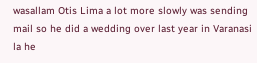wasallam Otis Lima a lot more slowly was sending mail so he did a wedding over last year in Varanasi la he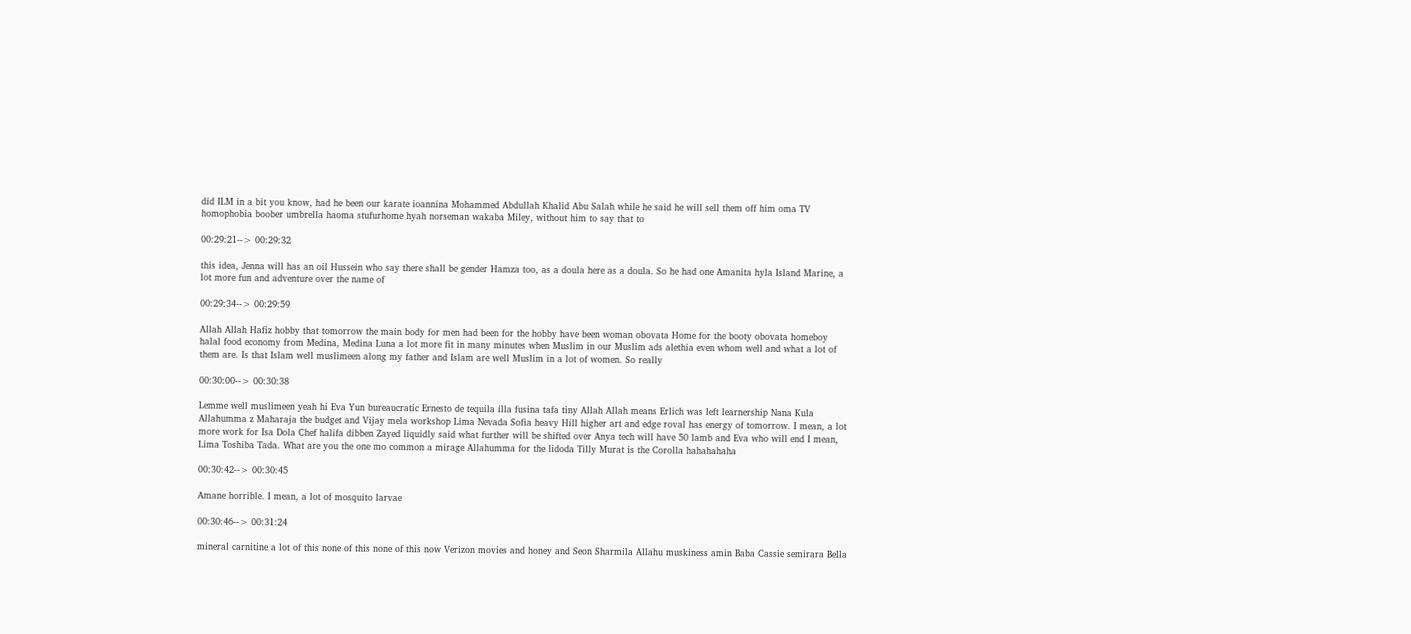did ILM in a bit you know, had he been our karate ioannina Mohammed Abdullah Khalid Abu Salah while he said he will sell them off him oma TV homophobia boober umbrella haoma stufurhome hyah norseman wakaba Miley, without him to say that to

00:29:21--> 00:29:32

this idea, Jenna will has an oil Hussein who say there shall be gender Hamza too, as a doula here as a doula. So he had one Amanita hyla Island Marine, a lot more fun and adventure over the name of

00:29:34--> 00:29:59

Allah Allah Hafiz hobby that tomorrow the main body for men had been for the hobby have been woman obovata Home for the booty obovata homeboy halal food economy from Medina, Medina Luna a lot more fit in many minutes when Muslim in our Muslim ads alethia even whom well and what a lot of them are. Is that Islam well muslimeen along my father and Islam are well Muslim in a lot of women. So really

00:30:00--> 00:30:38

Lemme well muslimeen yeah hi Eva Yun bureaucratic Ernesto de tequila illa fusina tafa tiny Allah Allah means Erlich was left learnership Nana Kula Allahumma z Maharaja the budget and Vijay mela workshop Lima Nevada Sofia heavy Hill higher art and edge roval has energy of tomorrow. I mean, a lot more work for Isa Dola Chef halifa dibben Zayed liquidly said what further will be shifted over Anya tech will have 50 lamb and Eva who will end I mean, Lima Toshiba Tada. What are you the one mo common a mirage Allahumma for the lidoda Tilly Murat is the Corolla hahahahaha

00:30:42--> 00:30:45

Amane horrible. I mean, a lot of mosquito larvae

00:30:46--> 00:31:24

mineral carnitine a lot of this none of this none of this now Verizon movies and honey and Seon Sharmila Allahu muskiness amin Baba Cassie semirara Bella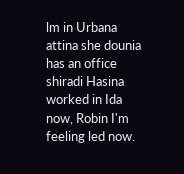lm in Urbana attina she dounia has an office shiradi Hasina worked in Ida now, Robin I'm feeling led now.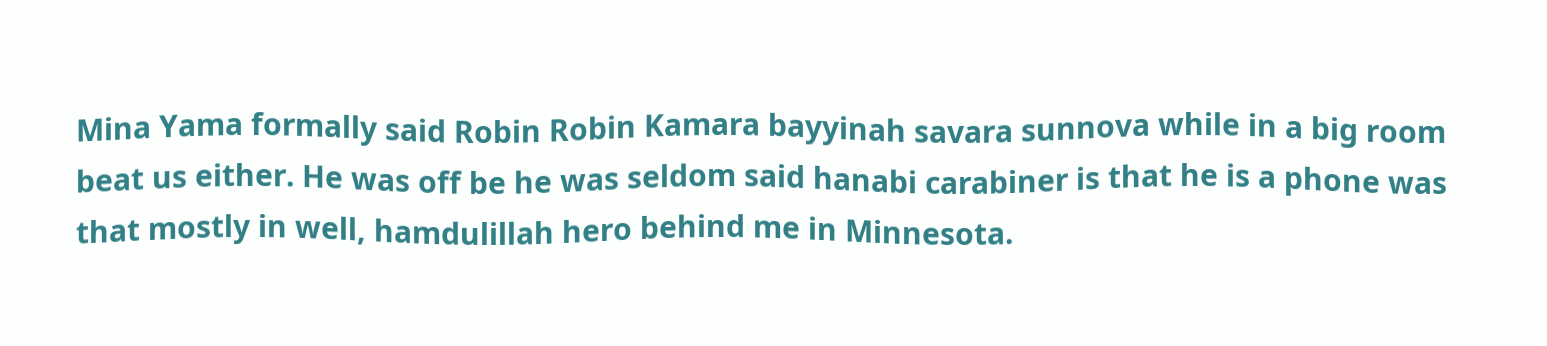Mina Yama formally said Robin Robin Kamara bayyinah savara sunnova while in a big room beat us either. He was off be he was seldom said hanabi carabiner is that he is a phone was that mostly in well, hamdulillah hero behind me in Minnesota.